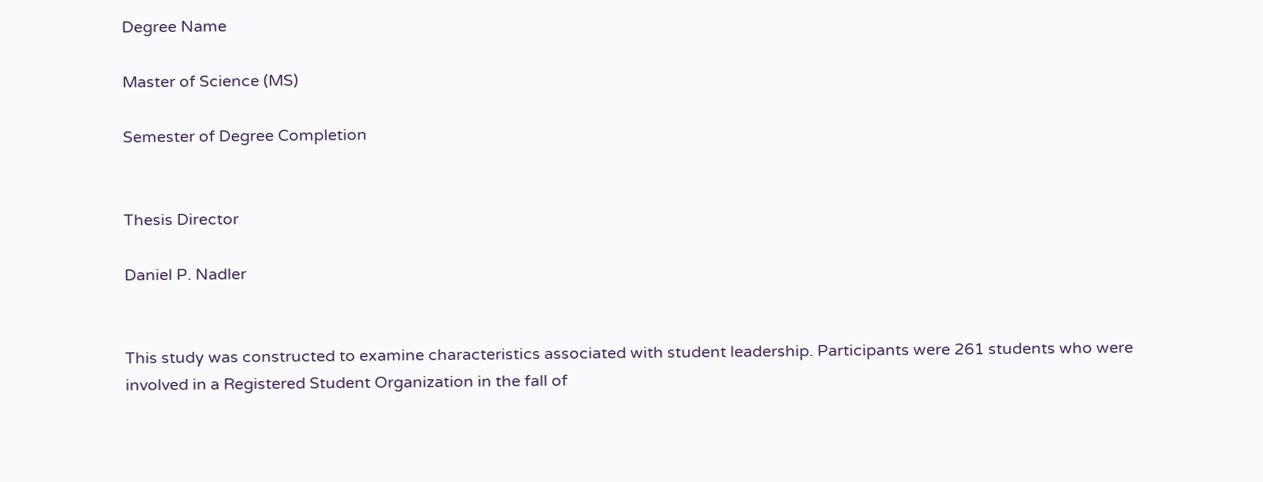Degree Name

Master of Science (MS)

Semester of Degree Completion


Thesis Director

Daniel P. Nadler


This study was constructed to examine characteristics associated with student leadership. Participants were 261 students who were involved in a Registered Student Organization in the fall of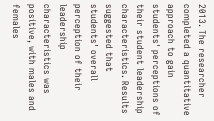2013. The researcher completed a quantitative approach to gain students' perceptions of their student leadership characteristics. Results suggested that students' overall perception of their leadership characteristics was positive, with males and females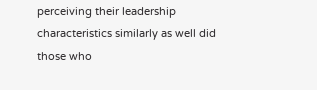perceiving their leadership characteristics similarly as well did those who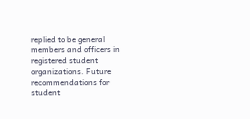replied to be general members and officers in registered student organizations. Future recommendations for student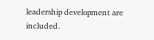leadership development are included.